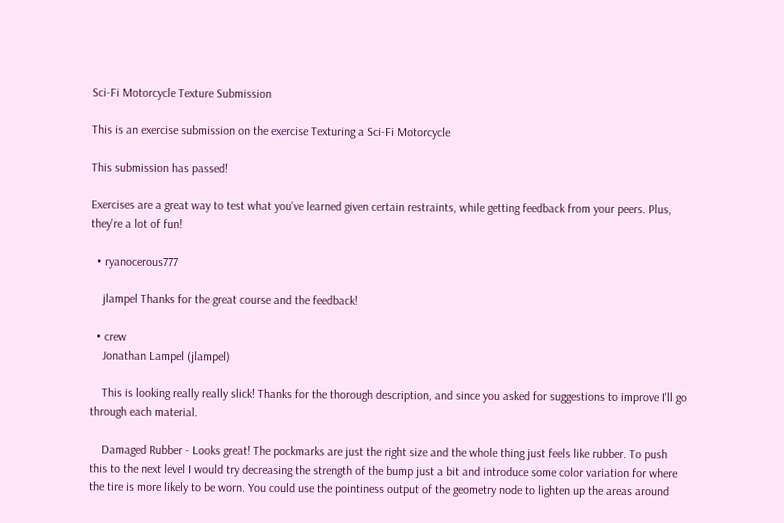Sci-Fi Motorcycle Texture Submission

This is an exercise submission on the exercise Texturing a Sci-Fi Motorcycle

This submission has passed!

Exercises are a great way to test what you've learned given certain restraints, while getting feedback from your peers. Plus, they're a lot of fun!

  • ryanocerous777

    jlampel Thanks for the great course and the feedback!

  • crew
    Jonathan Lampel (jlampel)

    This is looking really really slick! Thanks for the thorough description, and since you asked for suggestions to improve I'll go through each material.

    Damaged Rubber - Looks great! The pockmarks are just the right size and the whole thing just feels like rubber. To push this to the next level I would try decreasing the strength of the bump just a bit and introduce some color variation for where the tire is more likely to be worn. You could use the pointiness output of the geometry node to lighten up the areas around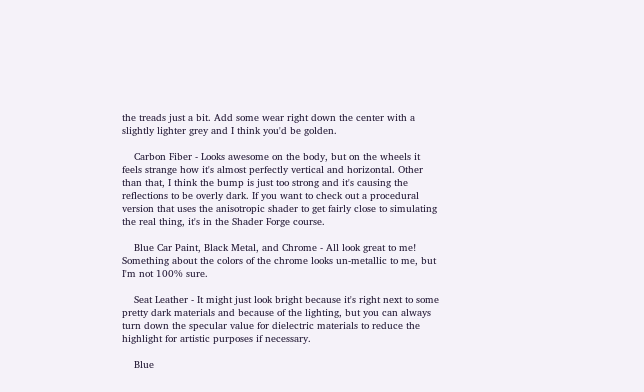the treads just a bit. Add some wear right down the center with a slightly lighter grey and I think you'd be golden.

    Carbon Fiber - Looks awesome on the body, but on the wheels it feels strange how it's almost perfectly vertical and horizontal. Other than that, I think the bump is just too strong and it's causing the reflections to be overly dark. If you want to check out a procedural version that uses the anisotropic shader to get fairly close to simulating the real thing, it's in the Shader Forge course.

    Blue Car Paint, Black Metal, and Chrome - All look great to me! Something about the colors of the chrome looks un-metallic to me, but I'm not 100% sure.

    Seat Leather - It might just look bright because it's right next to some pretty dark materials and because of the lighting, but you can always turn down the specular value for dielectric materials to reduce the highlight for artistic purposes if necessary.

    Blue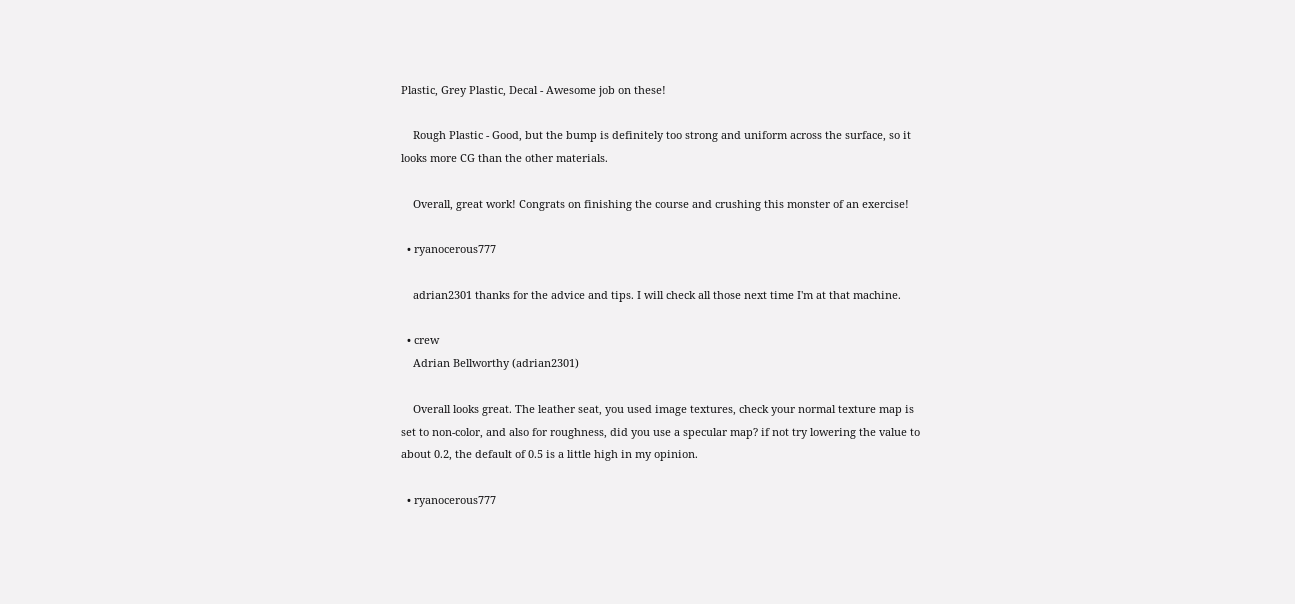Plastic, Grey Plastic, Decal - Awesome job on these!

    Rough Plastic - Good, but the bump is definitely too strong and uniform across the surface, so it looks more CG than the other materials.

    Overall, great work! Congrats on finishing the course and crushing this monster of an exercise!

  • ryanocerous777

    adrian2301 thanks for the advice and tips. I will check all those next time I'm at that machine.

  • crew
    Adrian Bellworthy (adrian2301)

    Overall looks great. The leather seat, you used image textures, check your normal texture map is set to non-color, and also for roughness, did you use a specular map? if not try lowering the value to about 0.2, the default of 0.5 is a little high in my opinion.

  • ryanocerous777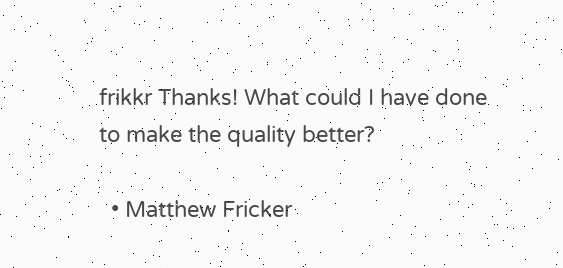frikkr Thanks! What could I have done to make the quality better?

  • Matthew Fricker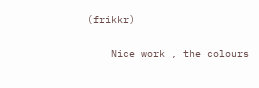(frikkr)

    Nice work , the colours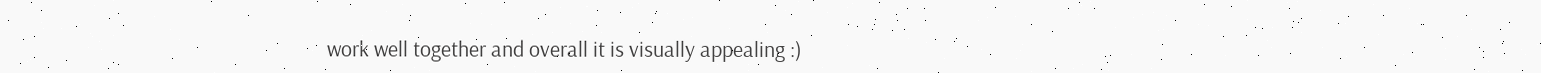work well together and overall it is visually appealing :)